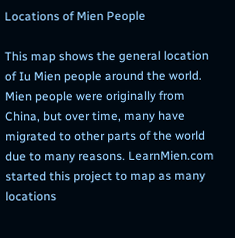Locations of Mien People

This map shows the general location of Iu Mien people around the world. Mien people were originally from China, but over time, many have migrated to other parts of the world due to many reasons. LearnMien.com started this project to map as many locations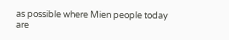as possible where Mien people today are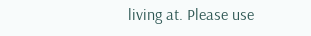living at. Please use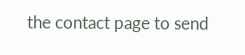the contact page to send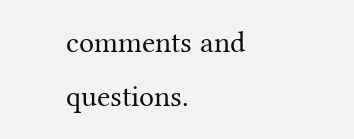comments and questions.